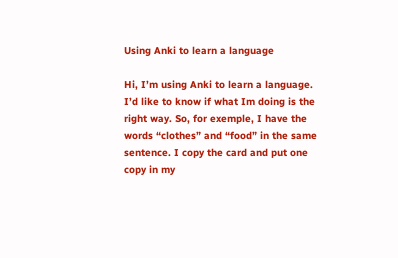Using Anki to learn a language

Hi, I’m using Anki to learn a language. I’d like to know if what Im doing is the right way. So, for exemple, I have the words “clothes” and “food” in the same sentence. I copy the card and put one copy in my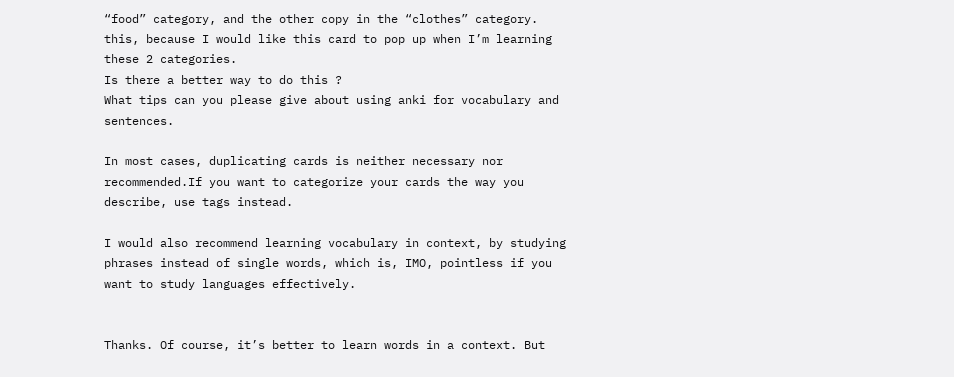“food” category, and the other copy in the “clothes” category. this, because I would like this card to pop up when I’m learning these 2 categories.
Is there a better way to do this ?
What tips can you please give about using anki for vocabulary and sentences.

In most cases, duplicating cards is neither necessary nor recommended.If you want to categorize your cards the way you describe, use tags instead.

I would also recommend learning vocabulary in context, by studying phrases instead of single words, which is, IMO, pointless if you want to study languages effectively.


Thanks. Of course, it’s better to learn words in a context. But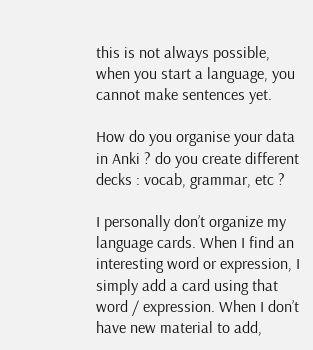this is not always possible, when you start a language, you cannot make sentences yet.

How do you organise your data in Anki ? do you create different decks : vocab, grammar, etc ?

I personally don’t organize my language cards. When I find an interesting word or expression, I simply add a card using that word / expression. When I don’t have new material to add,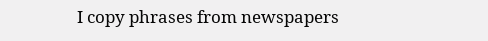I copy phrases from newspapers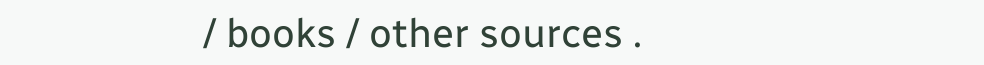/ books / other sources .